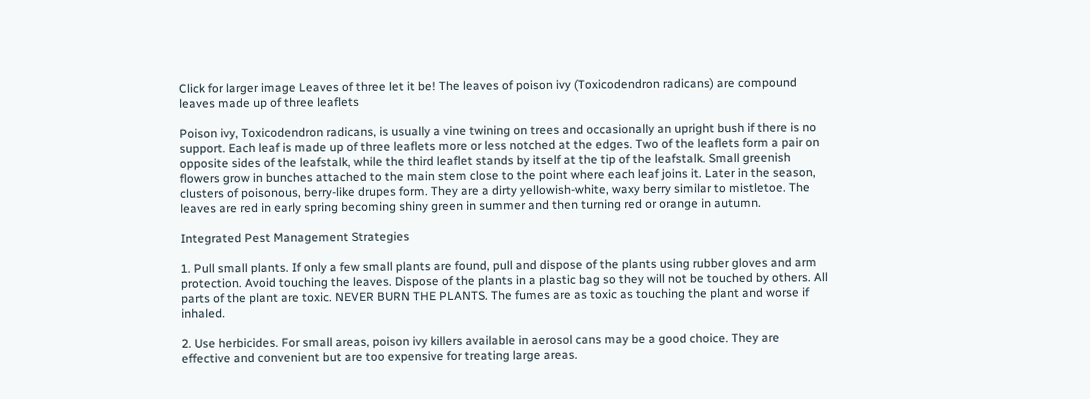Click for larger image Leaves of three let it be! The leaves of poison ivy (Toxicodendron radicans) are compound leaves made up of three leaflets

Poison ivy, Toxicodendron radicans, is usually a vine twining on trees and occasionally an upright bush if there is no support. Each leaf is made up of three leaflets more or less notched at the edges. Two of the leaflets form a pair on opposite sides of the leafstalk, while the third leaflet stands by itself at the tip of the leafstalk. Small greenish flowers grow in bunches attached to the main stem close to the point where each leaf joins it. Later in the season, clusters of poisonous, berry-like drupes form. They are a dirty yellowish-white, waxy berry similar to mistletoe. The leaves are red in early spring becoming shiny green in summer and then turning red or orange in autumn.

Integrated Pest Management Strategies

1. Pull small plants. If only a few small plants are found, pull and dispose of the plants using rubber gloves and arm protection. Avoid touching the leaves. Dispose of the plants in a plastic bag so they will not be touched by others. All parts of the plant are toxic. NEVER BURN THE PLANTS. The fumes are as toxic as touching the plant and worse if inhaled.

2. Use herbicides. For small areas, poison ivy killers available in aerosol cans may be a good choice. They are effective and convenient but are too expensive for treating large areas.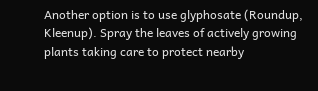Another option is to use glyphosate (Roundup, Kleenup). Spray the leaves of actively growing plants taking care to protect nearby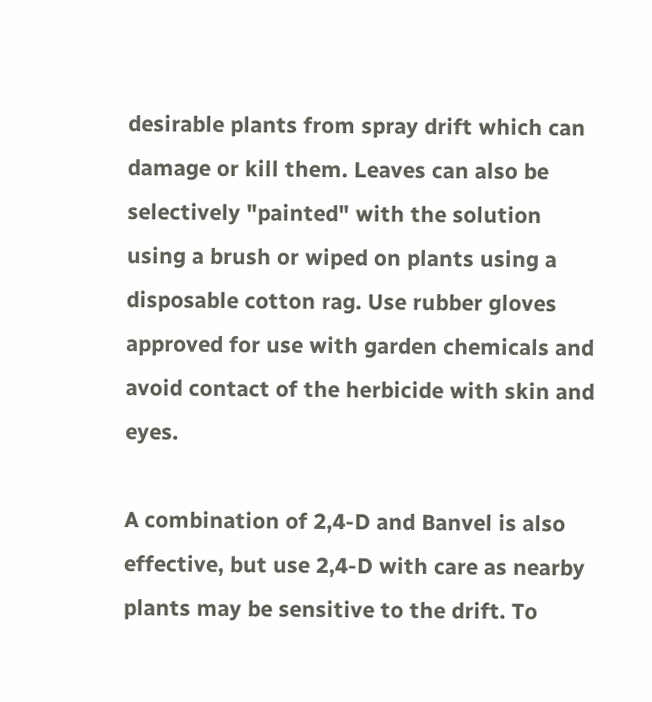desirable plants from spray drift which can damage or kill them. Leaves can also be selectively "painted" with the solution using a brush or wiped on plants using a disposable cotton rag. Use rubber gloves approved for use with garden chemicals and avoid contact of the herbicide with skin and eyes.

A combination of 2,4-D and Banvel is also effective, but use 2,4-D with care as nearby plants may be sensitive to the drift. To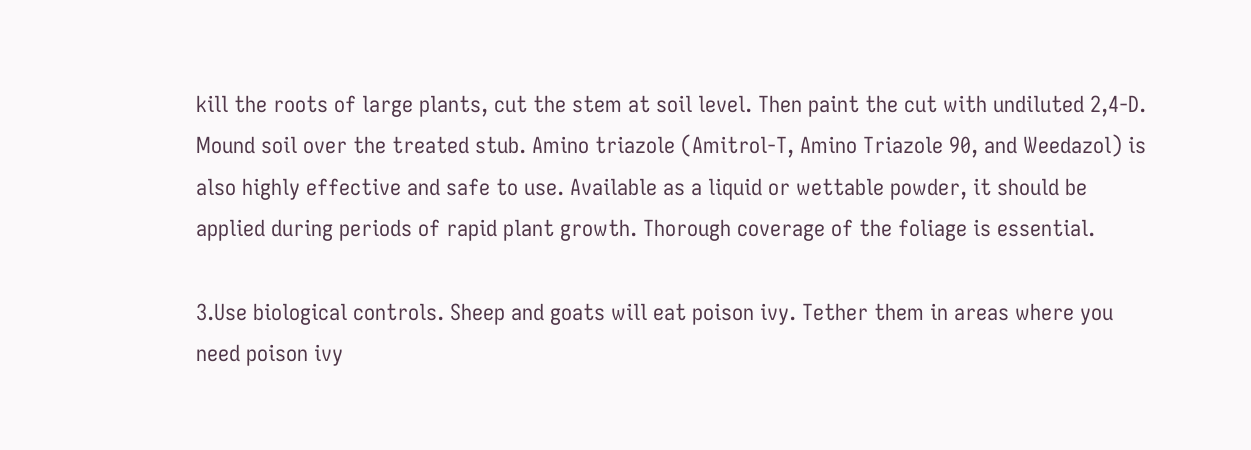kill the roots of large plants, cut the stem at soil level. Then paint the cut with undiluted 2,4-D. Mound soil over the treated stub. Amino triazole (Amitrol-T, Amino Triazole 90, and Weedazol) is also highly effective and safe to use. Available as a liquid or wettable powder, it should be applied during periods of rapid plant growth. Thorough coverage of the foliage is essential.

3.Use biological controls. Sheep and goats will eat poison ivy. Tether them in areas where you need poison ivy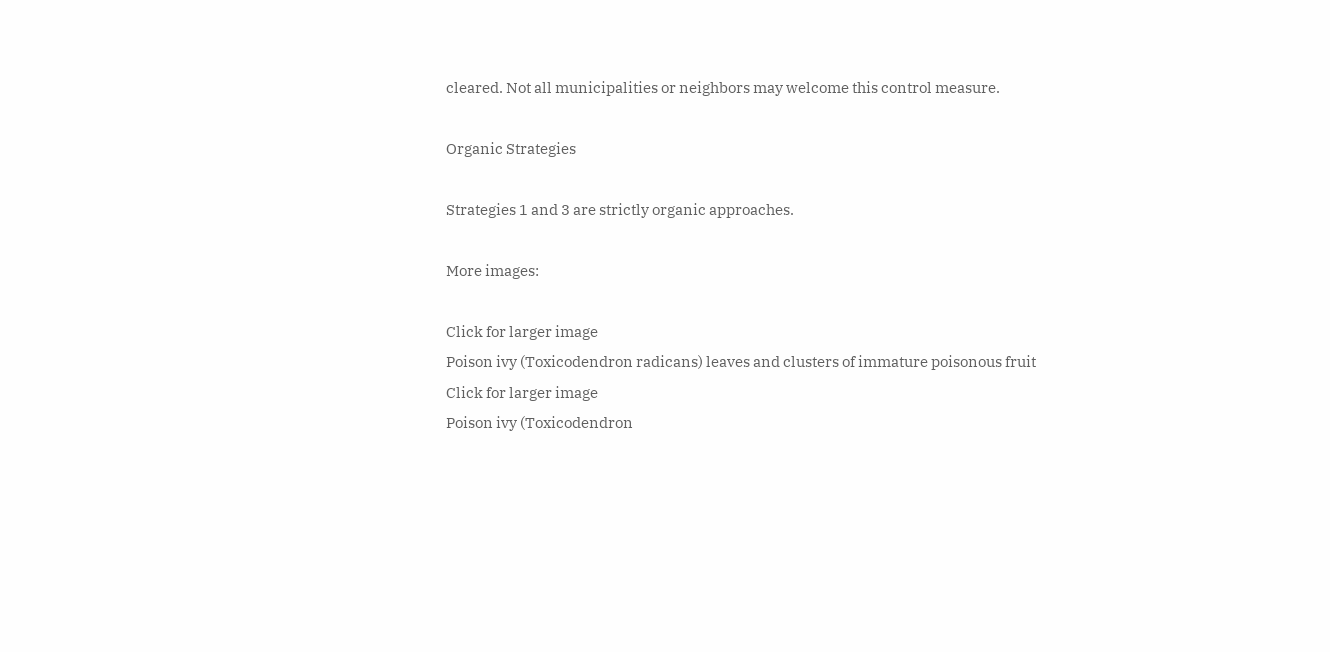cleared. Not all municipalities or neighbors may welcome this control measure.

Organic Strategies

Strategies 1 and 3 are strictly organic approaches.

More images:

Click for larger image
Poison ivy (Toxicodendron radicans) leaves and clusters of immature poisonous fruit
Click for larger image
Poison ivy (Toxicodendron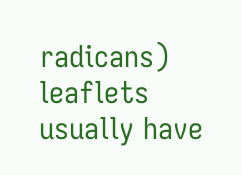radicans) leaflets usually have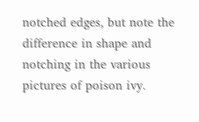notched edges, but note the difference in shape and notching in the various pictures of poison ivy.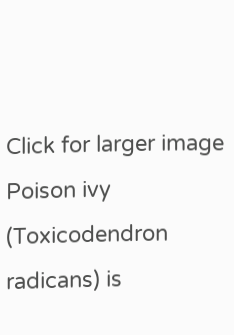Click for larger image
Poison ivy (Toxicodendron radicans) is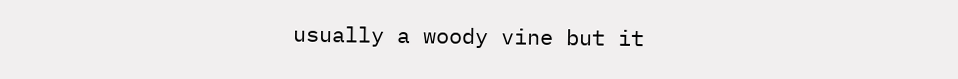usually a woody vine but it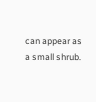can appear as a small shrub.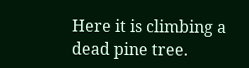Here it is climbing a dead pine tree.